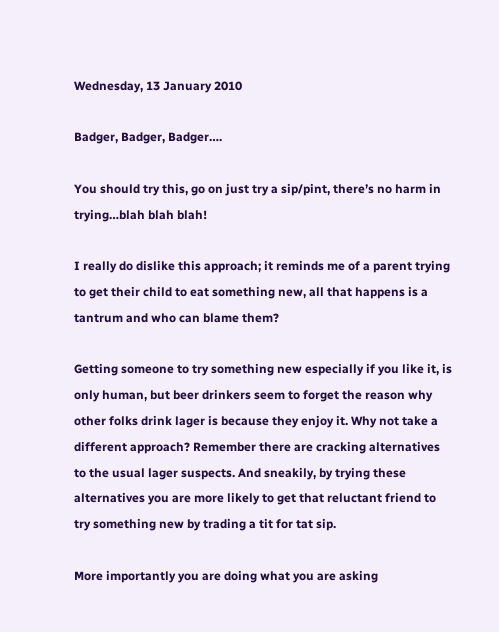Wednesday, 13 January 2010

Badger, Badger, Badger….

You should try this, go on just try a sip/pint, there’s no harm in trying…blah blah blah!

I really do dislike this approach; it reminds me of a parent trying to get their child to eat something new, all that happens is a tantrum and who can blame them?

Getting someone to try something new especially if you like it, is only human, but beer drinkers seem to forget the reason why other folks drink lager is because they enjoy it. Why not take a different approach? Remember there are cracking alternatives to the usual lager suspects. And sneakily, by trying these alternatives you are more likely to get that reluctant friend to try something new by trading a tit for tat sip.

More importantly you are doing what you are asking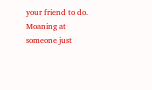your friend to do. Moaning at someone just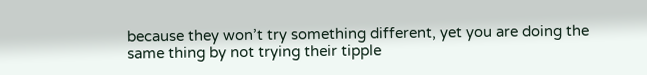because they won’t try something different, yet you are doing the same thing by not trying their tipple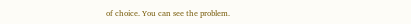of choice. You can see the problem.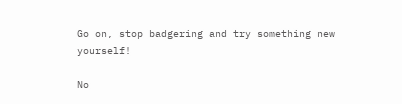Go on, stop badgering and try something new yourself!

No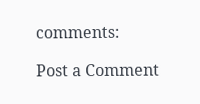comments:

Post a Comment